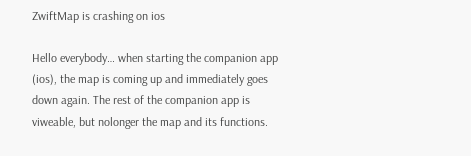ZwiftMap is crashing on ios

Hello everybody… when starting the companion app (ios), the map is coming up and immediately goes down again. The rest of the companion app is viweable, but nolonger the map and its functions.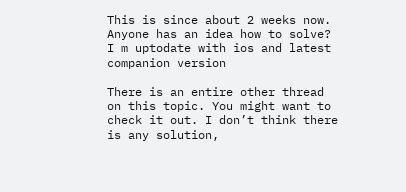This is since about 2 weeks now. Anyone has an idea how to solve? I m uptodate with ios and latest companion version

There is an entire other thread on this topic. You might want to check it out. I don’t think there is any solution,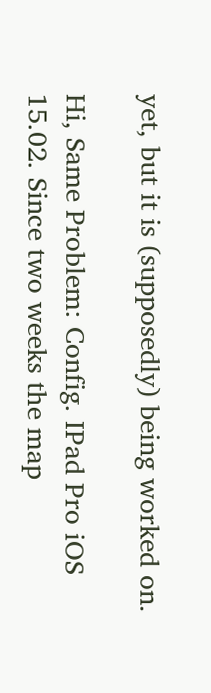yet, but it is (supposedly) being worked on.

Hi, Same Problem: Config. IPad Pro iOS 15.02. Since two weeks the map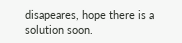disapeares, hope there is a solution soon.